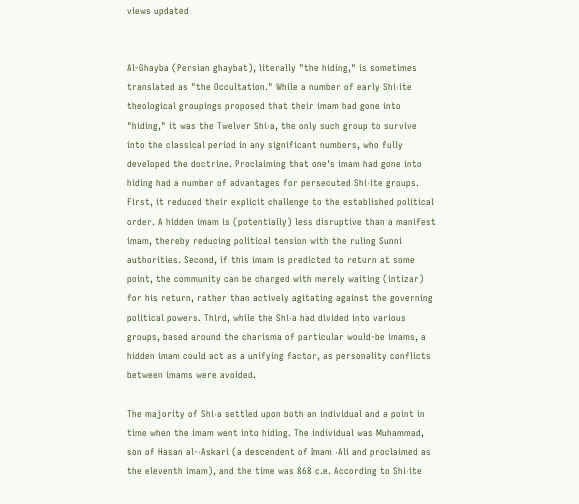views updated


Al-Ghayba (Persian ghaybat), literally "the hiding," is sometimes translated as "the Occultation." While a number of early Shi˓ite theological groupings proposed that their imam had gone into "hiding," it was the Twelver Shi˓a, the only such group to survive into the classical period in any significant numbers, who fully developed the doctrine. Proclaiming that one's imam had gone into hiding had a number of advantages for persecuted Shi˓ite groups. First, it reduced their explicit challenge to the established political order. A hidden imam is (potentially) less disruptive than a manifest imam, thereby reducing political tension with the ruling Sunni authorities. Second, if this imam is predicted to return at some point, the community can be charged with merely waiting (intizar) for his return, rather than actively agitating against the governing political powers. Third, while the Shi˓a had divided into various groups, based around the charisma of particular would-be imams, a hidden imam could act as a unifying factor, as personality conflicts between imams were avoided.

The majority of Shi˓a settled upon both an individual and a point in time when the imam went into hiding. The individual was Muhammad, son of Hasan al-˓Askari (a descendent of Imam ˓Ali and proclaimed as the eleventh imam), and the time was 868 c.e. According to Shi˓ite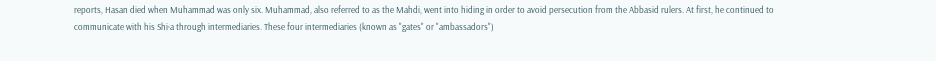reports, Hasan died when Muhammad was only six. Muhammad, also referred to as the Mahdi, went into hiding in order to avoid persecution from the Abbasid rulers. At first, he continued to communicate with his Shi˓a through intermediaries. These four intermediaries (known as "gates" or "ambassadors")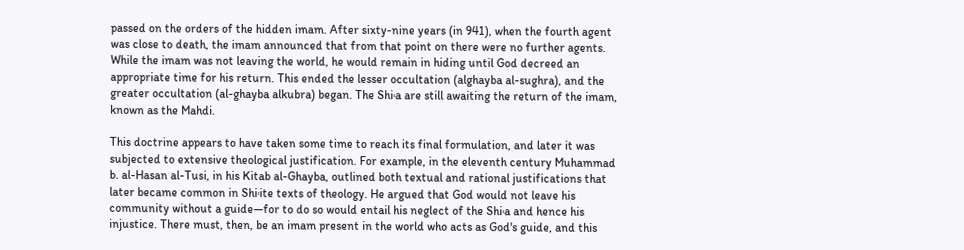passed on the orders of the hidden imam. After sixty-nine years (in 941), when the fourth agent was close to death, the imam announced that from that point on there were no further agents. While the imam was not leaving the world, he would remain in hiding until God decreed an appropriate time for his return. This ended the lesser occultation (alghayba al-sughra), and the greater occultation (al-ghayba alkubra) began. The Shi˓a are still awaiting the return of the imam, known as the Mahdi.

This doctrine appears to have taken some time to reach its final formulation, and later it was subjected to extensive theological justification. For example, in the eleventh century Muhammad b. al-Hasan al-Tusi, in his Kitab al-Ghayba, outlined both textual and rational justifications that later became common in Shi˓ite texts of theology. He argued that God would not leave his community without a guide—for to do so would entail his neglect of the Shi˓a and hence his injustice. There must, then, be an imam present in the world who acts as God's guide, and this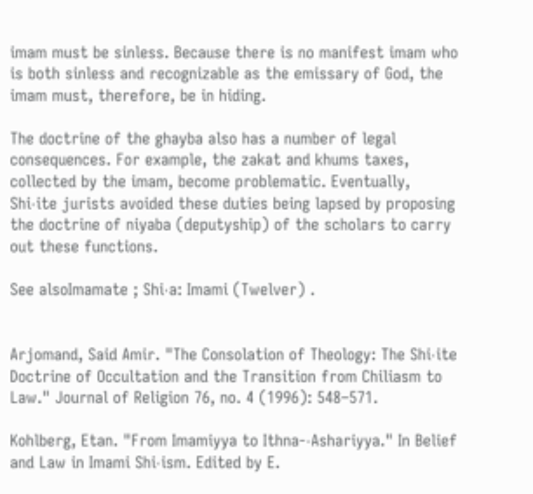imam must be sinless. Because there is no manifest imam who is both sinless and recognizable as the emissary of God, the imam must, therefore, be in hiding.

The doctrine of the ghayba also has a number of legal consequences. For example, the zakat and khums taxes, collected by the imam, become problematic. Eventually, Shi˓ite jurists avoided these duties being lapsed by proposing the doctrine of niyaba (deputyship) of the scholars to carry out these functions.

See alsoImamate ; Shi˓a: Imami (Twelver) .


Arjomand, Said Amir. "The Consolation of Theology: The Shi˓ite Doctrine of Occultation and the Transition from Chiliasm to Law." Journal of Religion 76, no. 4 (1996): 548–571.

Kohlberg, Etan. "From Imamiyya to Ithna-˓Ashariyya." In Belief and Law in Imami Shi˓ism. Edited by E.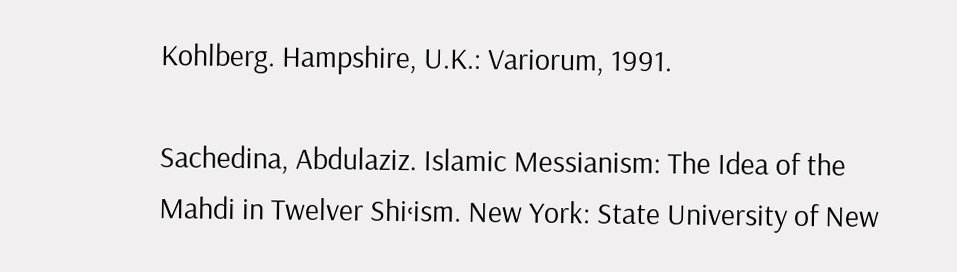Kohlberg. Hampshire, U.K.: Variorum, 1991.

Sachedina, Abdulaziz. Islamic Messianism: The Idea of the Mahdi in Twelver Shi˓ism. New York: State University of New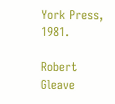York Press, 1981.

Robert Gleave